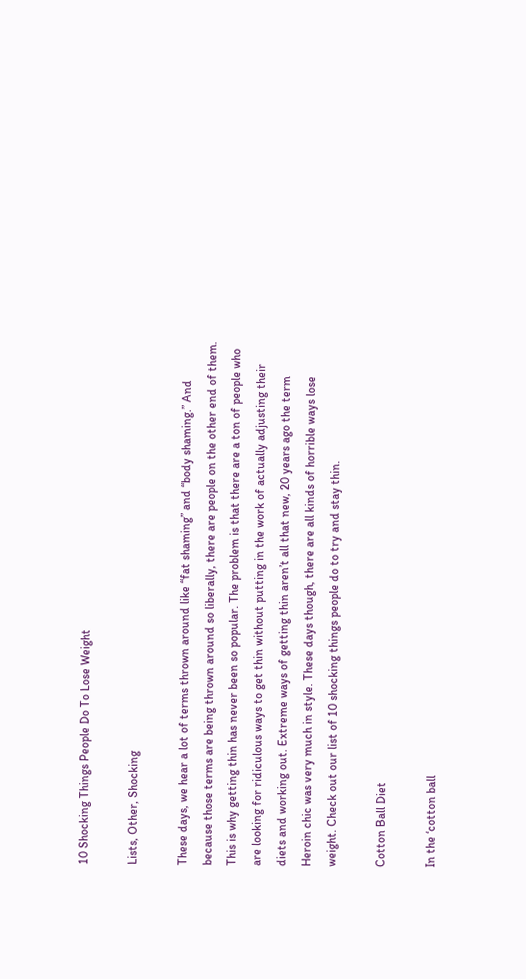10 Shocking Things People Do To Lose Weight

Lists, Other, Shocking

These days, we hear a lot of terms thrown around like “fat shaming” and “body shaming.” And because those terms are being thrown around so liberally, there are people on the other end of them. This is why getting thin has never been so popular. The problem is that there are a ton of people who are looking for ridiculous ways to get thin without putting in the work of actually adjusting their diets and working out. Extreme ways of getting thin aren’t all that new, 20 years ago the term Heroin chic was very much in style. These days though, there are all kinds of horrible ways lose weight. Check out our list of 10 shocking things people do to try and stay thin.

Cotton Ball Diet

In the ‘cotton ball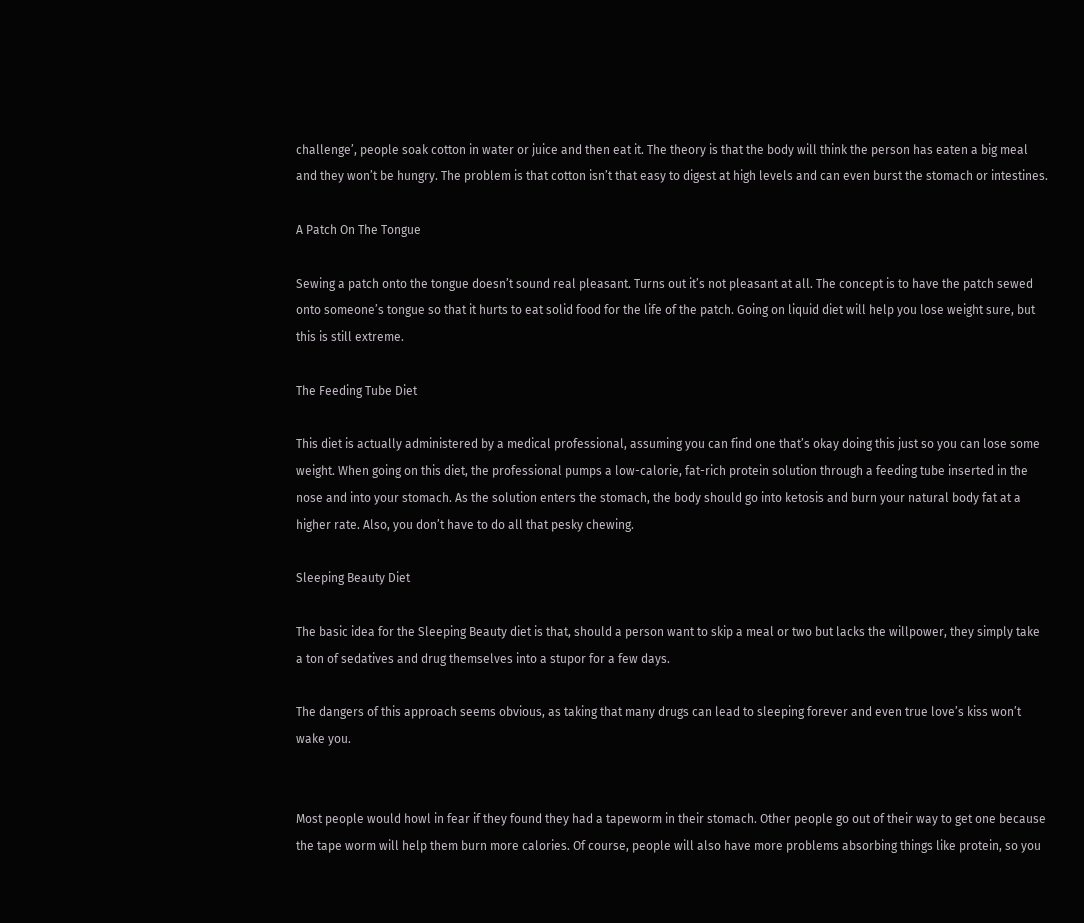challenge’, people soak cotton in water or juice and then eat it. The theory is that the body will think the person has eaten a big meal and they won’t be hungry. The problem is that cotton isn’t that easy to digest at high levels and can even burst the stomach or intestines.

A Patch On The Tongue

Sewing a patch onto the tongue doesn’t sound real pleasant. Turns out it’s not pleasant at all. The concept is to have the patch sewed onto someone’s tongue so that it hurts to eat solid food for the life of the patch. Going on liquid diet will help you lose weight sure, but this is still extreme.

The Feeding Tube Diet

This diet is actually administered by a medical professional, assuming you can find one that’s okay doing this just so you can lose some weight. When going on this diet, the professional pumps a low-calorie, fat-rich protein solution through a feeding tube inserted in the nose and into your stomach. As the solution enters the stomach, the body should go into ketosis and burn your natural body fat at a higher rate. Also, you don’t have to do all that pesky chewing.

Sleeping Beauty Diet

The basic idea for the Sleeping Beauty diet is that, should a person want to skip a meal or two but lacks the willpower, they simply take a ton of sedatives and drug themselves into a stupor for a few days.

The dangers of this approach seems obvious, as taking that many drugs can lead to sleeping forever and even true love’s kiss won’t wake you.


Most people would howl in fear if they found they had a tapeworm in their stomach. Other people go out of their way to get one because the tape worm will help them burn more calories. Of course, people will also have more problems absorbing things like protein, so you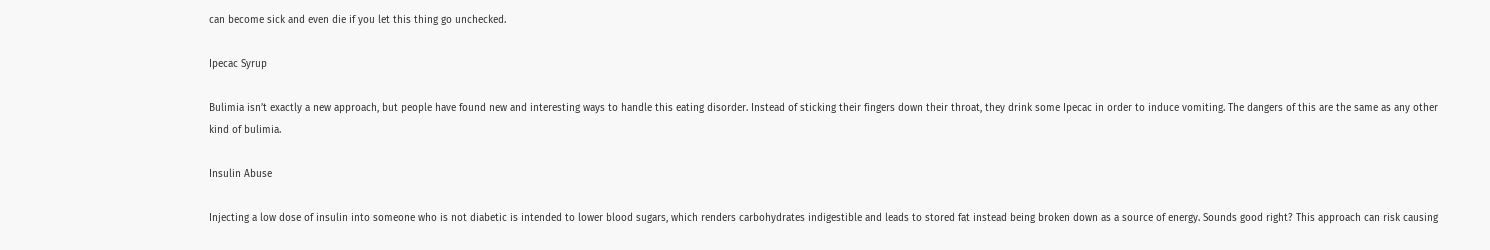can become sick and even die if you let this thing go unchecked.

Ipecac Syrup

Bulimia isn’t exactly a new approach, but people have found new and interesting ways to handle this eating disorder. Instead of sticking their fingers down their throat, they drink some Ipecac in order to induce vomiting. The dangers of this are the same as any other kind of bulimia.

Insulin Abuse

Injecting a low dose of insulin into someone who is not diabetic is intended to lower blood sugars, which renders carbohydrates indigestible and leads to stored fat instead being broken down as a source of energy. Sounds good right? This approach can risk causing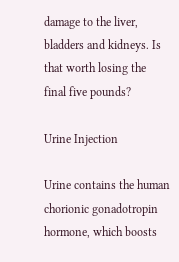damage to the liver, bladders and kidneys. Is that worth losing the final five pounds?

Urine Injection

Urine contains the human chorionic gonadotropin hormone, which boosts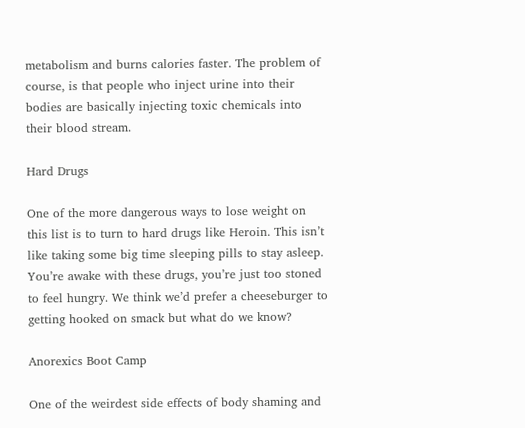metabolism and burns calories faster. The problem of course, is that people who inject urine into their bodies are basically injecting toxic chemicals into their blood stream.

Hard Drugs

One of the more dangerous ways to lose weight on this list is to turn to hard drugs like Heroin. This isn’t like taking some big time sleeping pills to stay asleep. You’re awake with these drugs, you’re just too stoned to feel hungry. We think we’d prefer a cheeseburger to getting hooked on smack but what do we know?

Anorexics Boot Camp

One of the weirdest side effects of body shaming and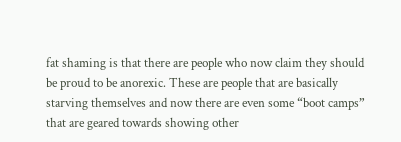fat shaming is that there are people who now claim they should be proud to be anorexic. These are people that are basically starving themselves and now there are even some “boot camps” that are geared towards showing other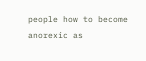people how to become anorexic as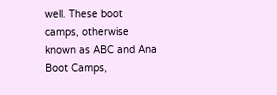well. These boot camps, otherwise known as ABC and Ana Boot Camps,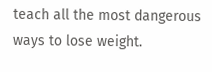teach all the most dangerous ways to lose weight.